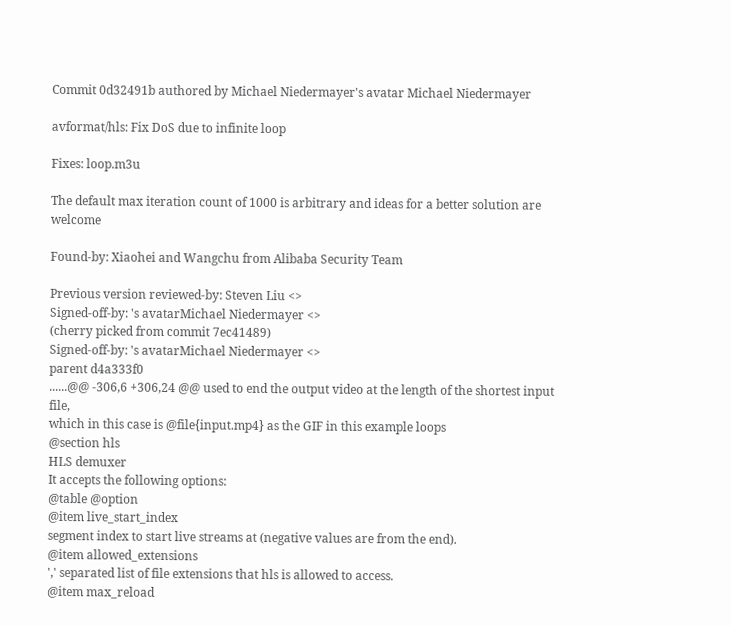Commit 0d32491b authored by Michael Niedermayer's avatar Michael Niedermayer

avformat/hls: Fix DoS due to infinite loop

Fixes: loop.m3u

The default max iteration count of 1000 is arbitrary and ideas for a better solution are welcome

Found-by: Xiaohei and Wangchu from Alibaba Security Team

Previous version reviewed-by: Steven Liu <>
Signed-off-by: 's avatarMichael Niedermayer <>
(cherry picked from commit 7ec41489)
Signed-off-by: 's avatarMichael Niedermayer <>
parent d4a333f0
......@@ -306,6 +306,24 @@ used to end the output video at the length of the shortest input file,
which in this case is @file{input.mp4} as the GIF in this example loops
@section hls
HLS demuxer
It accepts the following options:
@table @option
@item live_start_index
segment index to start live streams at (negative values are from the end).
@item allowed_extensions
',' separated list of file extensions that hls is allowed to access.
@item max_reload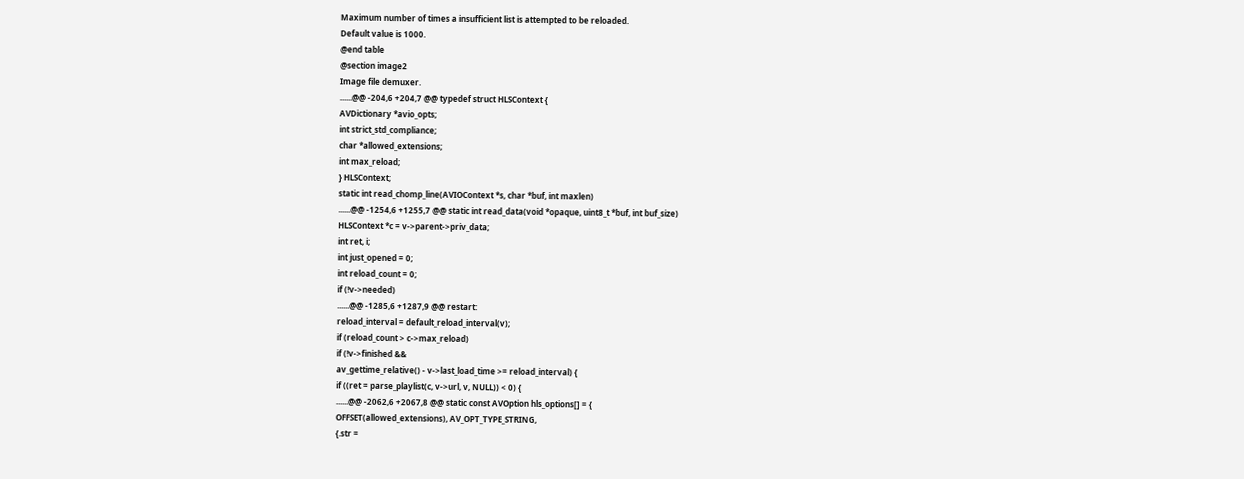Maximum number of times a insufficient list is attempted to be reloaded.
Default value is 1000.
@end table
@section image2
Image file demuxer.
......@@ -204,6 +204,7 @@ typedef struct HLSContext {
AVDictionary *avio_opts;
int strict_std_compliance;
char *allowed_extensions;
int max_reload;
} HLSContext;
static int read_chomp_line(AVIOContext *s, char *buf, int maxlen)
......@@ -1254,6 +1255,7 @@ static int read_data(void *opaque, uint8_t *buf, int buf_size)
HLSContext *c = v->parent->priv_data;
int ret, i;
int just_opened = 0;
int reload_count = 0;
if (!v->needed)
......@@ -1285,6 +1287,9 @@ restart:
reload_interval = default_reload_interval(v);
if (reload_count > c->max_reload)
if (!v->finished &&
av_gettime_relative() - v->last_load_time >= reload_interval) {
if ((ret = parse_playlist(c, v->url, v, NULL)) < 0) {
......@@ -2062,6 +2067,8 @@ static const AVOption hls_options[] = {
OFFSET(allowed_extensions), AV_OPT_TYPE_STRING,
{.str =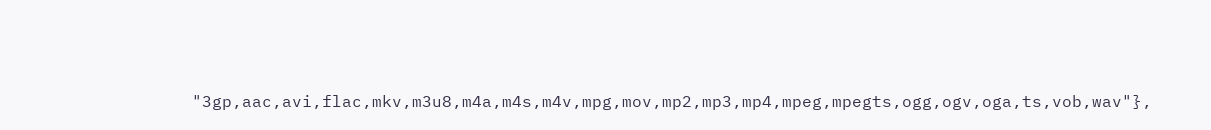"3gp,aac,avi,flac,mkv,m3u8,m4a,m4s,m4v,mpg,mov,mp2,mp3,mp4,mpeg,mpegts,ogg,ogv,oga,ts,vob,wav"},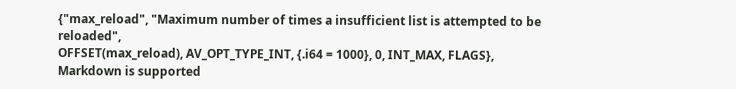{"max_reload", "Maximum number of times a insufficient list is attempted to be reloaded",
OFFSET(max_reload), AV_OPT_TYPE_INT, {.i64 = 1000}, 0, INT_MAX, FLAGS},
Markdown is supported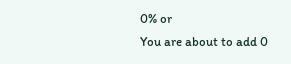0% or
You are about to add 0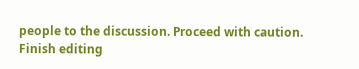people to the discussion. Proceed with caution.
Finish editing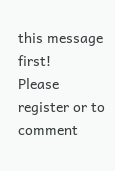this message first!
Please register or to comment